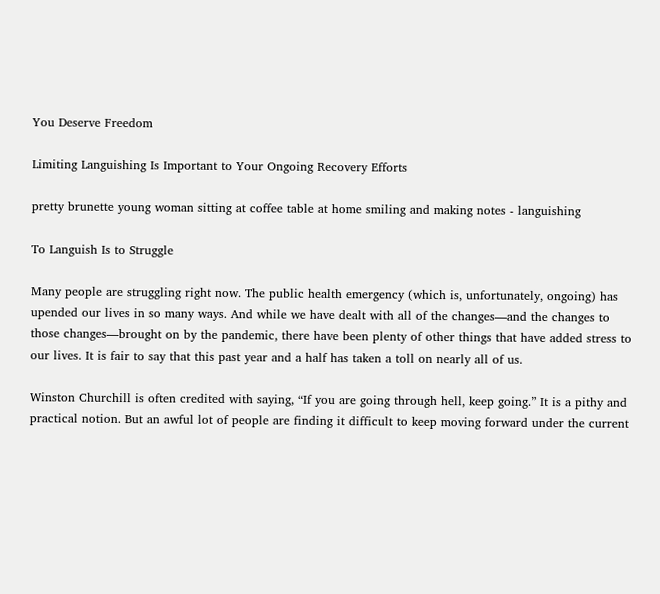You Deserve Freedom

Limiting Languishing Is Important to Your Ongoing Recovery Efforts

pretty brunette young woman sitting at coffee table at home smiling and making notes - languishing

To Languish Is to Struggle

Many people are struggling right now. The public health emergency (which is, unfortunately, ongoing) has upended our lives in so many ways. And while we have dealt with all of the changes—and the changes to those changes—brought on by the pandemic, there have been plenty of other things that have added stress to our lives. It is fair to say that this past year and a half has taken a toll on nearly all of us.

Winston Churchill is often credited with saying, “If you are going through hell, keep going.” It is a pithy and practical notion. But an awful lot of people are finding it difficult to keep moving forward under the current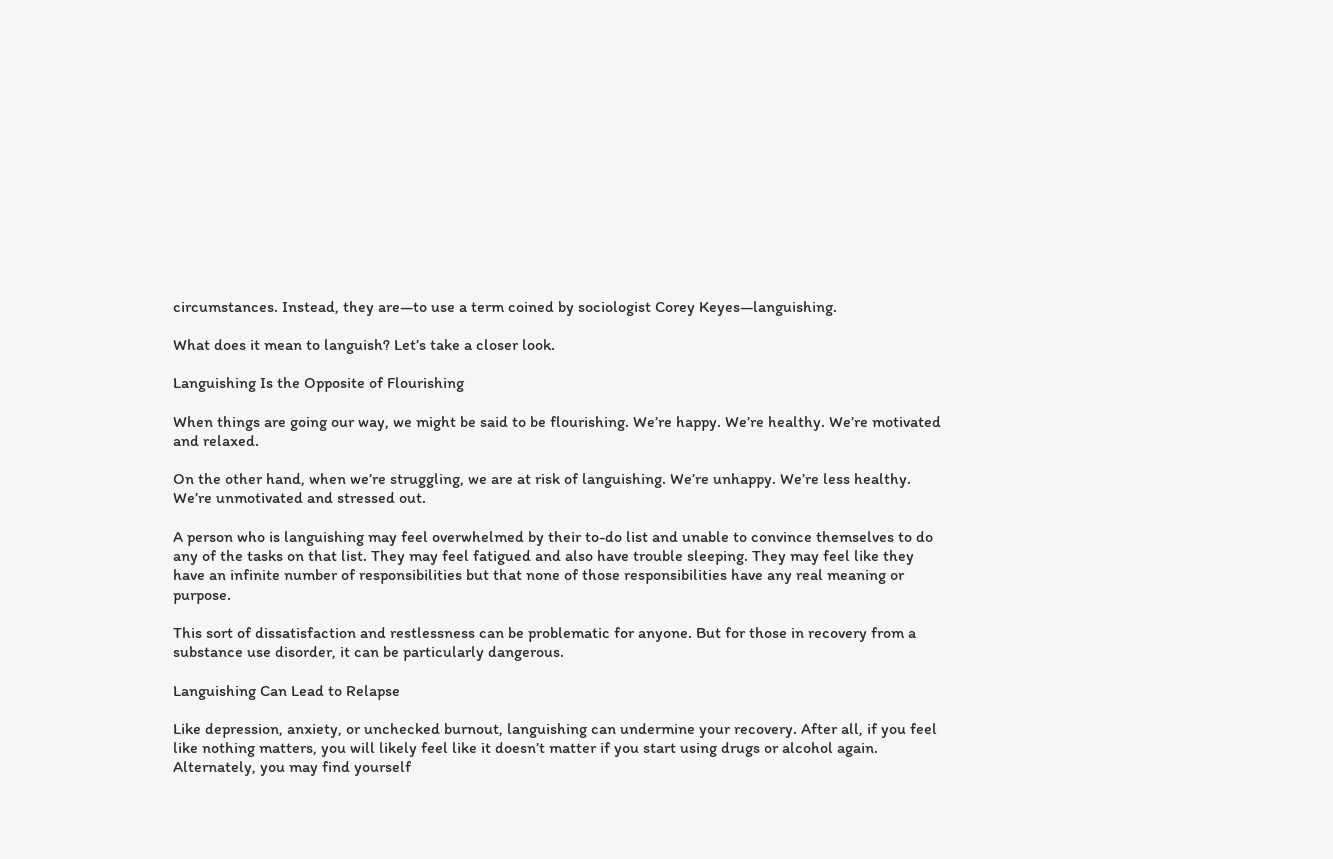circumstances. Instead, they are—to use a term coined by sociologist Corey Keyes—languishing.

What does it mean to languish? Let’s take a closer look.

Languishing Is the Opposite of Flourishing

When things are going our way, we might be said to be flourishing. We’re happy. We’re healthy. We’re motivated and relaxed.

On the other hand, when we’re struggling, we are at risk of languishing. We’re unhappy. We’re less healthy. We’re unmotivated and stressed out.

A person who is languishing may feel overwhelmed by their to-do list and unable to convince themselves to do any of the tasks on that list. They may feel fatigued and also have trouble sleeping. They may feel like they have an infinite number of responsibilities but that none of those responsibilities have any real meaning or purpose.

This sort of dissatisfaction and restlessness can be problematic for anyone. But for those in recovery from a substance use disorder, it can be particularly dangerous.

Languishing Can Lead to Relapse

Like depression, anxiety, or unchecked burnout, languishing can undermine your recovery. After all, if you feel like nothing matters, you will likely feel like it doesn’t matter if you start using drugs or alcohol again. Alternately, you may find yourself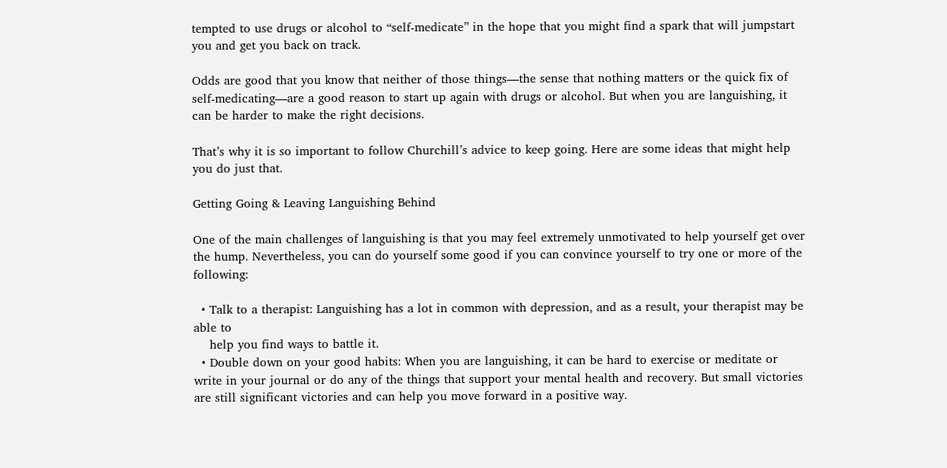tempted to use drugs or alcohol to “self-medicate” in the hope that you might find a spark that will jumpstart you and get you back on track.

Odds are good that you know that neither of those things—the sense that nothing matters or the quick fix of self-medicating—are a good reason to start up again with drugs or alcohol. But when you are languishing, it can be harder to make the right decisions.

That’s why it is so important to follow Churchill’s advice to keep going. Here are some ideas that might help you do just that.

Getting Going & Leaving Languishing Behind

One of the main challenges of languishing is that you may feel extremely unmotivated to help yourself get over the hump. Nevertheless, you can do yourself some good if you can convince yourself to try one or more of the following:

  • Talk to a therapist: Languishing has a lot in common with depression, and as a result, your therapist may be able to
    help you find ways to battle it.
  • Double down on your good habits: When you are languishing, it can be hard to exercise or meditate or write in your journal or do any of the things that support your mental health and recovery. But small victories are still significant victories and can help you move forward in a positive way.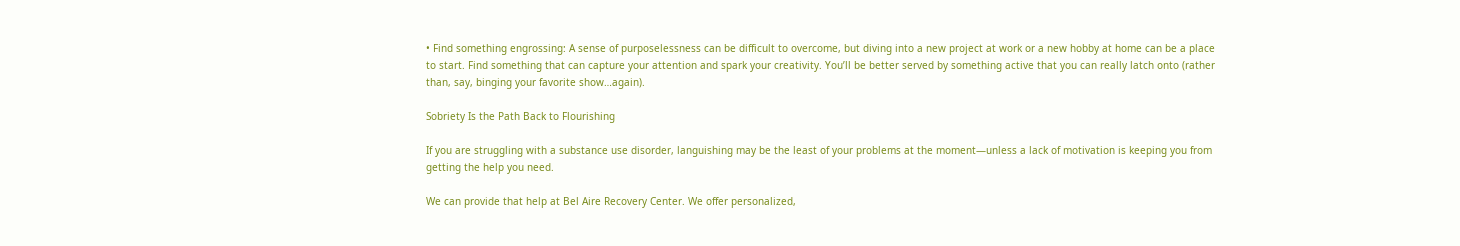• Find something engrossing: A sense of purposelessness can be difficult to overcome, but diving into a new project at work or a new hobby at home can be a place to start. Find something that can capture your attention and spark your creativity. You’ll be better served by something active that you can really latch onto (rather than, say, binging your favorite show…again).

Sobriety Is the Path Back to Flourishing

If you are struggling with a substance use disorder, languishing may be the least of your problems at the moment—unless a lack of motivation is keeping you from getting the help you need.

We can provide that help at Bel Aire Recovery Center. We offer personalized,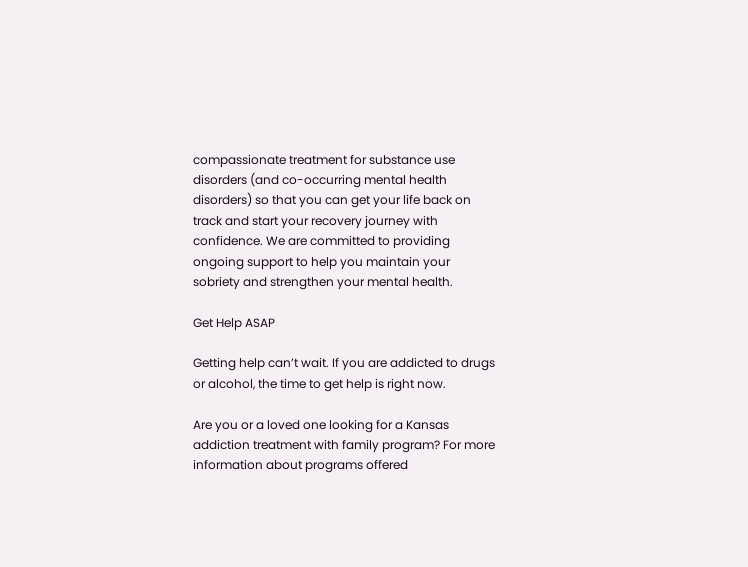compassionate treatment for substance use disorders (and co-occurring mental health disorders) so that you can get your life back on track and start your recovery journey with confidence. We are committed to providing ongoing support to help you maintain your sobriety and strengthen your mental health.

Get Help ASAP

Getting help can’t wait. If you are addicted to drugs or alcohol, the time to get help is right now.

Are you or a loved one looking for a Kansas addiction treatment with family program? For more information about programs offered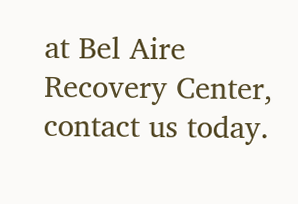at Bel Aire Recovery Center, contact us today.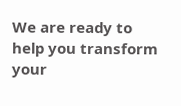We are ready to help you transform your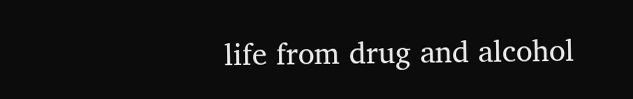life from drug and alcohol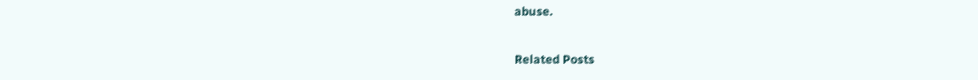abuse.

Related Posts